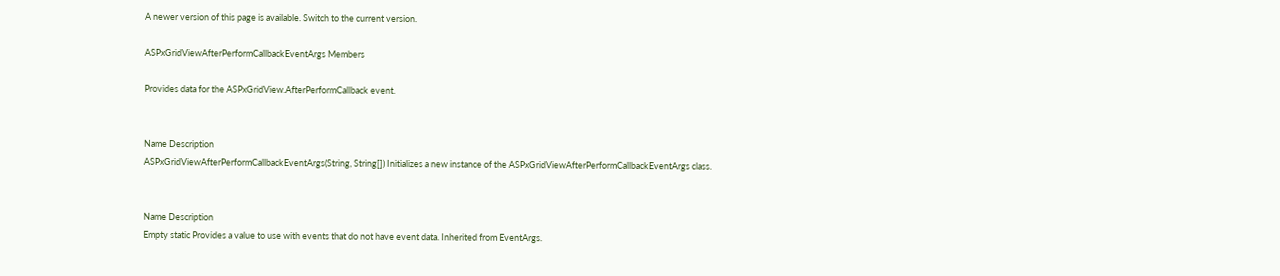A newer version of this page is available. Switch to the current version.

ASPxGridViewAfterPerformCallbackEventArgs Members

Provides data for the ASPxGridView.AfterPerformCallback event.


Name Description
ASPxGridViewAfterPerformCallbackEventArgs(String, String[]) Initializes a new instance of the ASPxGridViewAfterPerformCallbackEventArgs class.


Name Description
Empty static Provides a value to use with events that do not have event data. Inherited from EventArgs.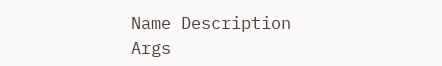Name Description
Args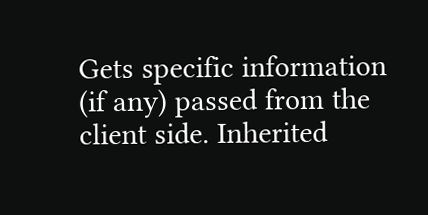Gets specific information (if any) passed from the client side. Inherited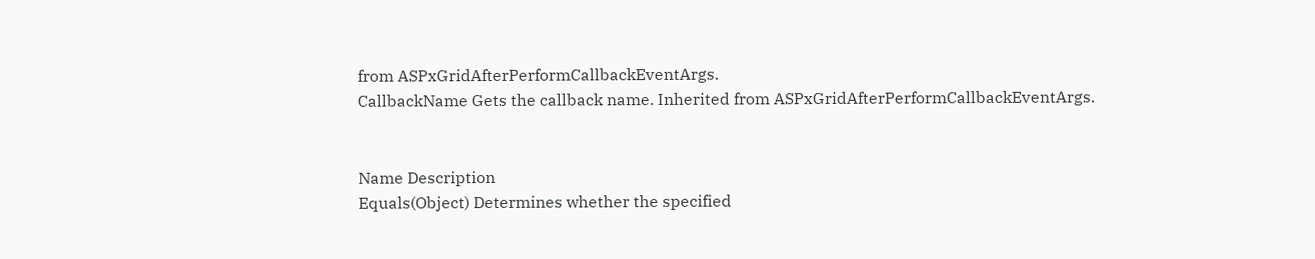from ASPxGridAfterPerformCallbackEventArgs.
CallbackName Gets the callback name. Inherited from ASPxGridAfterPerformCallbackEventArgs.


Name Description
Equals(Object) Determines whether the specified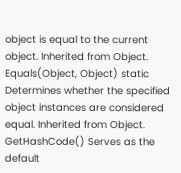object is equal to the current object. Inherited from Object.
Equals(Object, Object) static Determines whether the specified object instances are considered equal. Inherited from Object.
GetHashCode() Serves as the default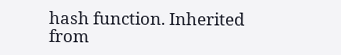hash function. Inherited from